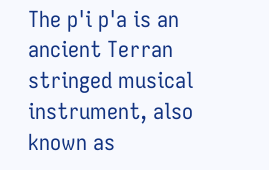The p'i p'a is an ancient Terran stringed musical instrument, also known as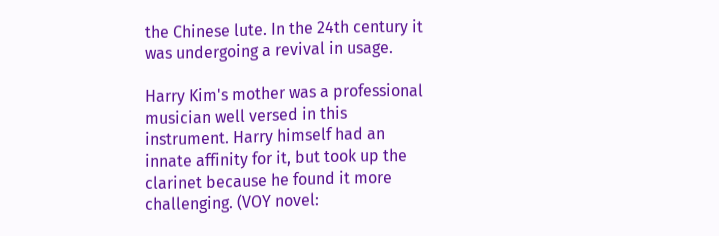the Chinese lute. In the 24th century it was undergoing a revival in usage.

Harry Kim's mother was a professional musician well versed in this instrument. Harry himself had an innate affinity for it, but took up the clarinet because he found it more challenging. (VOY novel: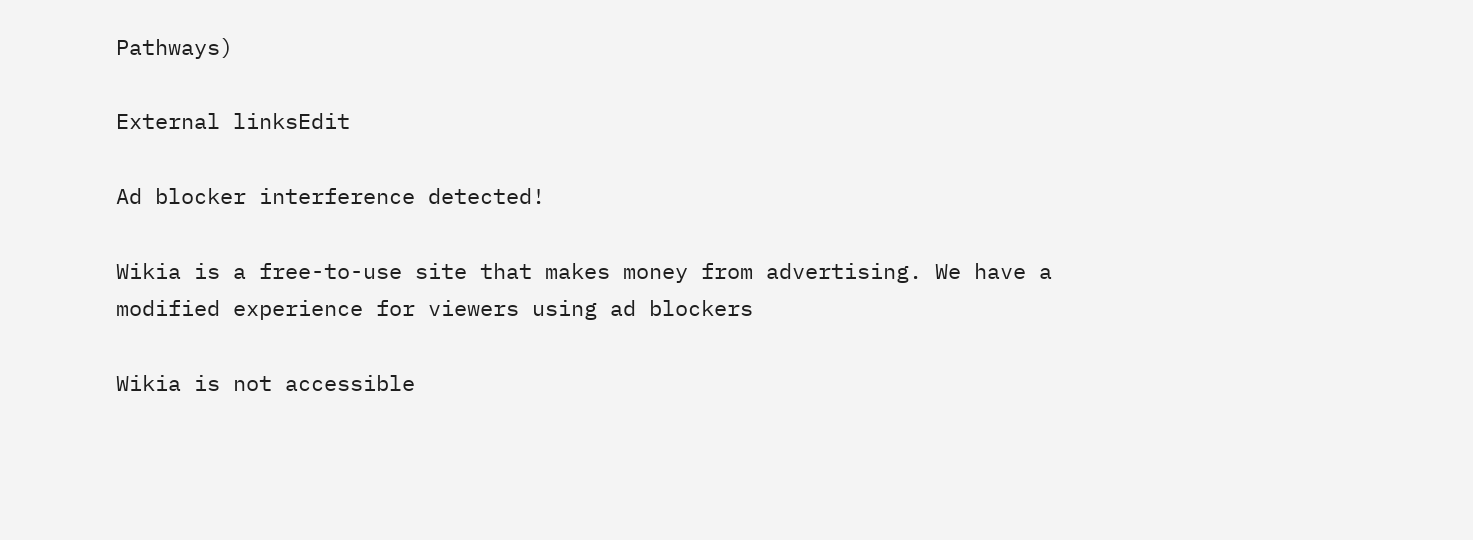Pathways)

External linksEdit

Ad blocker interference detected!

Wikia is a free-to-use site that makes money from advertising. We have a modified experience for viewers using ad blockers

Wikia is not accessible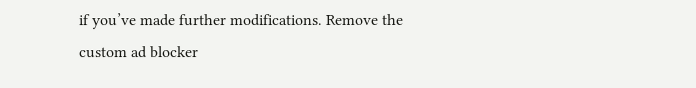if you’ve made further modifications. Remove the custom ad blocker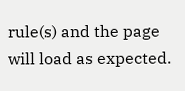rule(s) and the page will load as expected.